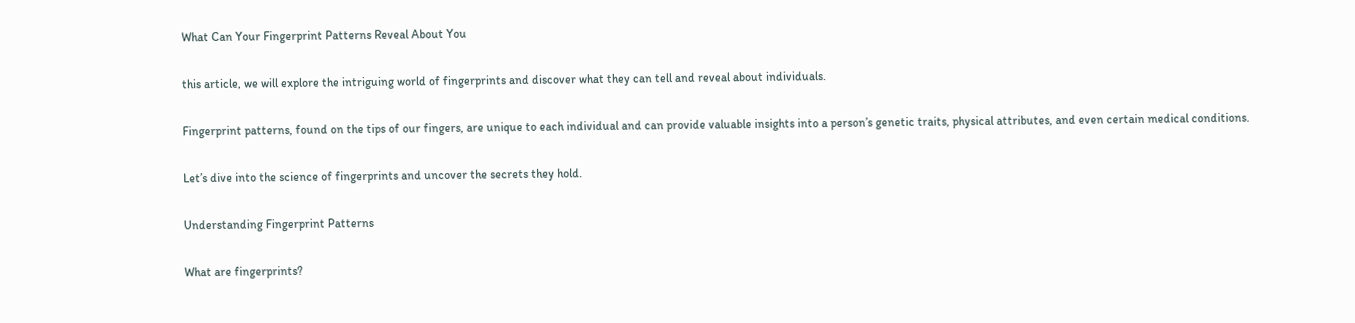What Can Your Fingerprint Patterns Reveal About You

this article, we will explore the intriguing world of fingerprints and discover what they can tell and reveal about individuals.

Fingerprint patterns, found on the tips of our fingers, are unique to each individual and can provide valuable insights into a person’s genetic traits, physical attributes, and even certain medical conditions.

Let’s dive into the science of fingerprints and uncover the secrets they hold.

Understanding Fingerprint Patterns

What are fingerprints?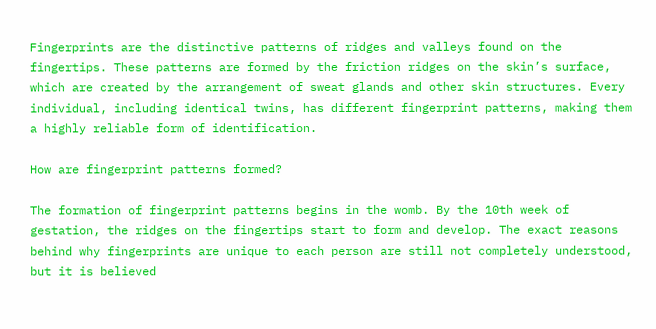Fingerprints are the distinctive patterns of ridges and valleys found on the fingertips. These patterns are formed by the friction ridges on the skin’s surface, which are created by the arrangement of sweat glands and other skin structures. Every individual, including identical twins, has different fingerprint patterns, making them a highly reliable form of identification.

How are fingerprint patterns formed?

The formation of fingerprint patterns begins in the womb. By the 10th week of gestation, the ridges on the fingertips start to form and develop. The exact reasons behind why fingerprints are unique to each person are still not completely understood, but it is believed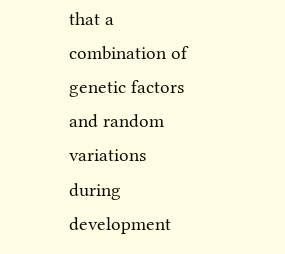that a combination of genetic factors and random variations during development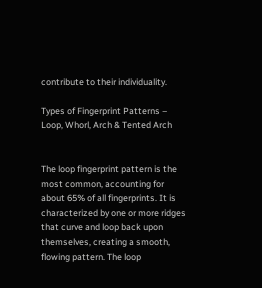contribute to their individuality.

Types of Fingerprint Patterns – Loop, Whorl, Arch & Tented Arch


The loop fingerprint pattern is the most common, accounting for about 65% of all fingerprints. It is characterized by one or more ridges that curve and loop back upon themselves, creating a smooth, flowing pattern. The loop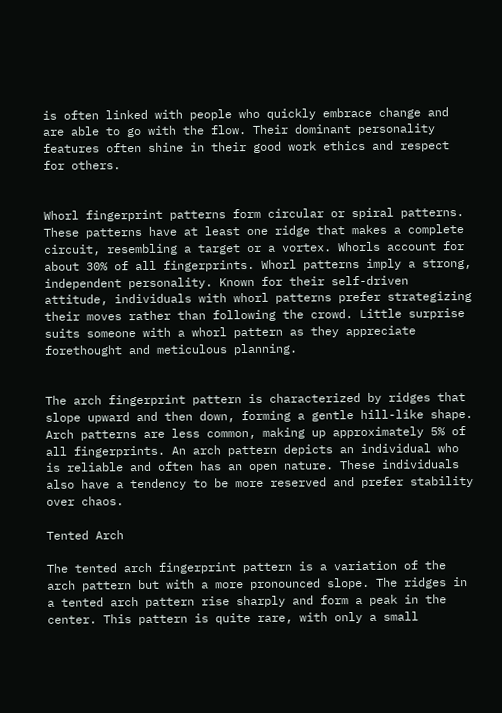is often linked with people who quickly embrace change and are able to go with the flow. Their dominant personality features often shine in their good work ethics and respect for others.


Whorl fingerprint patterns form circular or spiral patterns. These patterns have at least one ridge that makes a complete circuit, resembling a target or a vortex. Whorls account for about 30% of all fingerprints. Whorl patterns imply a strong, independent personality. Known for their self-driven attitude, individuals with whorl patterns prefer strategizing their moves rather than following the crowd. Little surprise suits someone with a whorl pattern as they appreciate forethought and meticulous planning.


The arch fingerprint pattern is characterized by ridges that slope upward and then down, forming a gentle hill-like shape. Arch patterns are less common, making up approximately 5% of all fingerprints. An arch pattern depicts an individual who is reliable and often has an open nature. These individuals also have a tendency to be more reserved and prefer stability over chaos.

Tented Arch

The tented arch fingerprint pattern is a variation of the arch pattern but with a more pronounced slope. The ridges in a tented arch pattern rise sharply and form a peak in the center. This pattern is quite rare, with only a small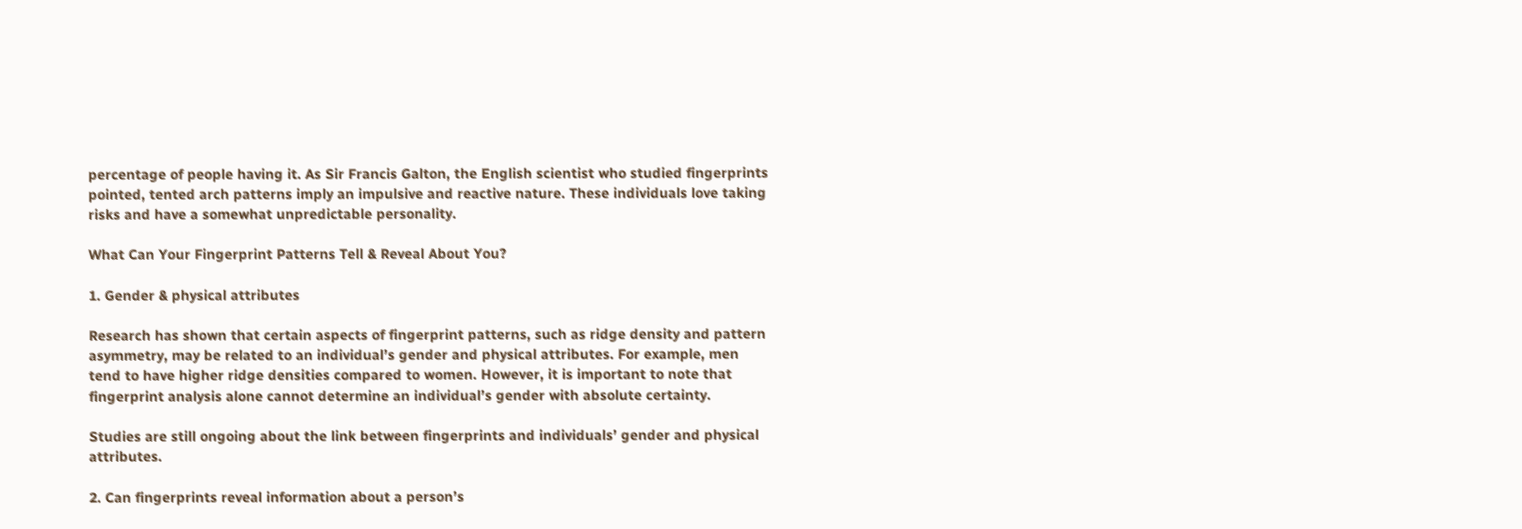percentage of people having it. As Sir Francis Galton, the English scientist who studied fingerprints pointed, tented arch patterns imply an impulsive and reactive nature. These individuals love taking risks and have a somewhat unpredictable personality.

What Can Your Fingerprint Patterns Tell & Reveal About You?

1. Gender & physical attributes

Research has shown that certain aspects of fingerprint patterns, such as ridge density and pattern asymmetry, may be related to an individual’s gender and physical attributes. For example, men tend to have higher ridge densities compared to women. However, it is important to note that fingerprint analysis alone cannot determine an individual’s gender with absolute certainty.

Studies are still ongoing about the link between fingerprints and individuals’ gender and physical attributes.

2. Can fingerprints reveal information about a person’s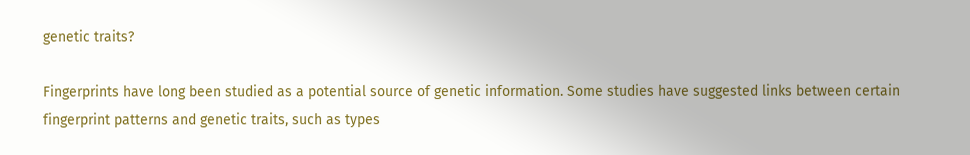genetic traits?

Fingerprints have long been studied as a potential source of genetic information. Some studies have suggested links between certain fingerprint patterns and genetic traits, such as types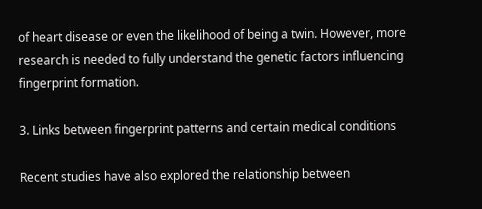of heart disease or even the likelihood of being a twin. However, more research is needed to fully understand the genetic factors influencing fingerprint formation.

3. Links between fingerprint patterns and certain medical conditions

Recent studies have also explored the relationship between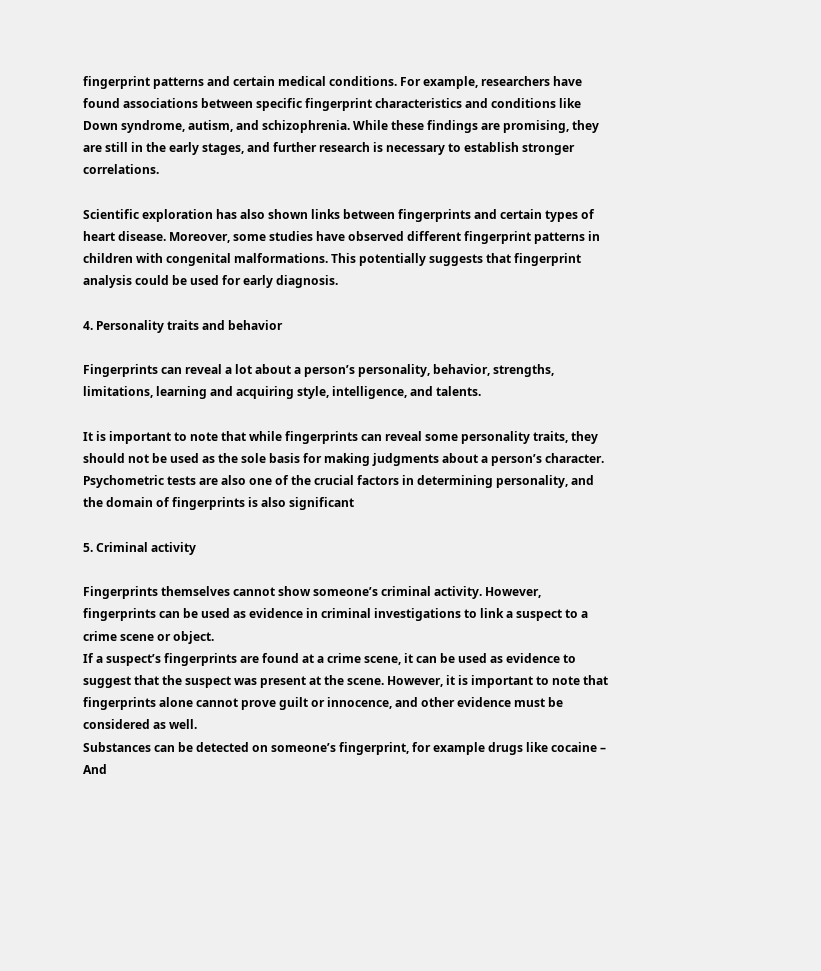fingerprint patterns and certain medical conditions. For example, researchers have found associations between specific fingerprint characteristics and conditions like Down syndrome, autism, and schizophrenia. While these findings are promising, they are still in the early stages, and further research is necessary to establish stronger correlations.

Scientific exploration has also shown links between fingerprints and certain types of heart disease. Moreover, some studies have observed different fingerprint patterns in children with congenital malformations. This potentially suggests that fingerprint analysis could be used for early diagnosis.

4. Personality traits and behavior

Fingerprints can reveal a lot about a person’s personality, behavior, strengths, limitations, learning and acquiring style, intelligence, and talents.

It is important to note that while fingerprints can reveal some personality traits, they should not be used as the sole basis for making judgments about a person’s character. Psychometric tests are also one of the crucial factors in determining personality, and the domain of fingerprints is also significant

5. Criminal activity

Fingerprints themselves cannot show someone’s criminal activity. However, fingerprints can be used as evidence in criminal investigations to link a suspect to a crime scene or object.
If a suspect’s fingerprints are found at a crime scene, it can be used as evidence to suggest that the suspect was present at the scene. However, it is important to note that fingerprints alone cannot prove guilt or innocence, and other evidence must be considered as well.
Substances can be detected on someone’s fingerprint, for example drugs like cocaine – And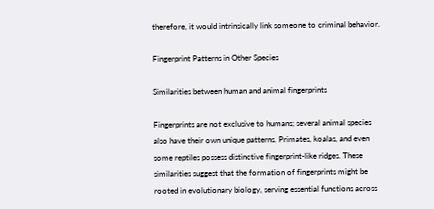therefore, it would intrinsically link someone to criminal behavior.

Fingerprint Patterns in Other Species

Similarities between human and animal fingerprints

Fingerprints are not exclusive to humans; several animal species also have their own unique patterns. Primates, koalas, and even some reptiles possess distinctive fingerprint-like ridges. These similarities suggest that the formation of fingerprints might be rooted in evolutionary biology, serving essential functions across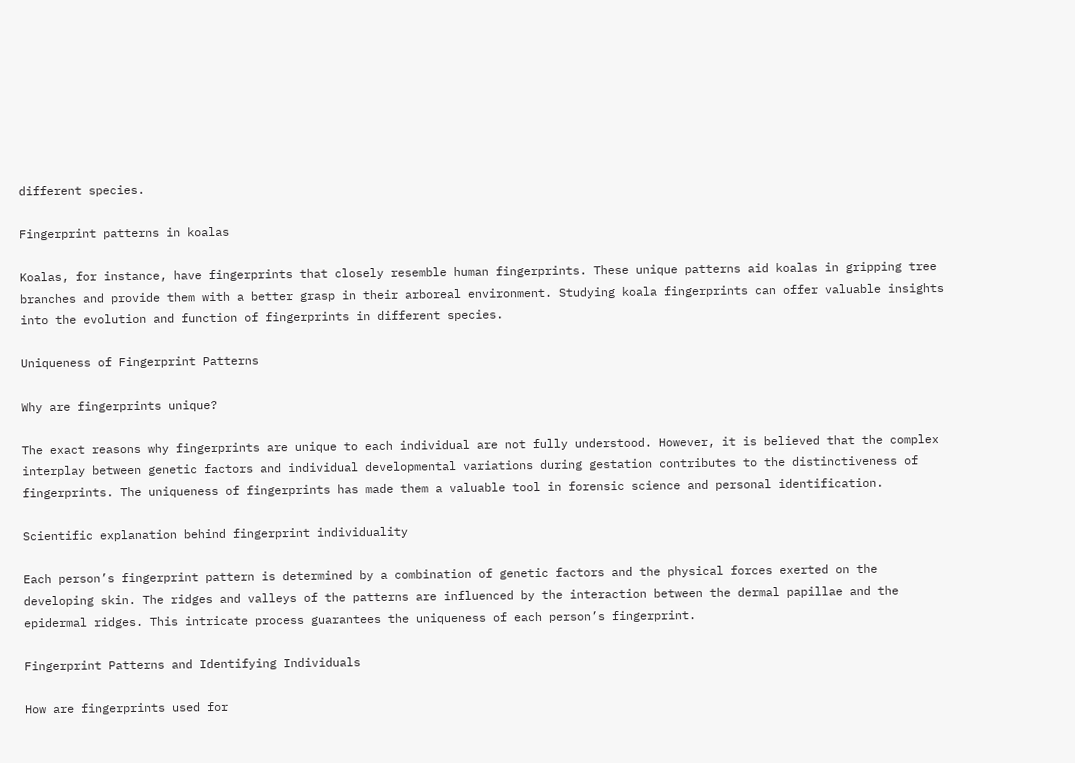different species.

Fingerprint patterns in koalas

Koalas, for instance, have fingerprints that closely resemble human fingerprints. These unique patterns aid koalas in gripping tree branches and provide them with a better grasp in their arboreal environment. Studying koala fingerprints can offer valuable insights into the evolution and function of fingerprints in different species.

Uniqueness of Fingerprint Patterns

Why are fingerprints unique?

The exact reasons why fingerprints are unique to each individual are not fully understood. However, it is believed that the complex interplay between genetic factors and individual developmental variations during gestation contributes to the distinctiveness of fingerprints. The uniqueness of fingerprints has made them a valuable tool in forensic science and personal identification.

Scientific explanation behind fingerprint individuality

Each person’s fingerprint pattern is determined by a combination of genetic factors and the physical forces exerted on the developing skin. The ridges and valleys of the patterns are influenced by the interaction between the dermal papillae and the epidermal ridges. This intricate process guarantees the uniqueness of each person’s fingerprint.

Fingerprint Patterns and Identifying Individuals

How are fingerprints used for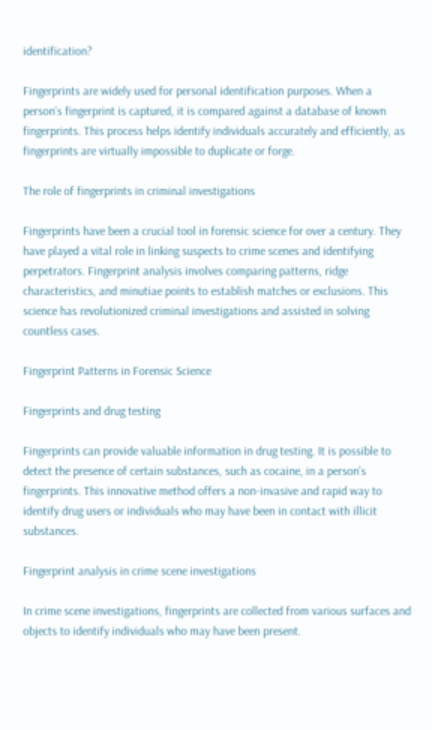identification?

Fingerprints are widely used for personal identification purposes. When a person’s fingerprint is captured, it is compared against a database of known fingerprints. This process helps identify individuals accurately and efficiently, as fingerprints are virtually impossible to duplicate or forge.

The role of fingerprints in criminal investigations

Fingerprints have been a crucial tool in forensic science for over a century. They have played a vital role in linking suspects to crime scenes and identifying perpetrators. Fingerprint analysis involves comparing patterns, ridge characteristics, and minutiae points to establish matches or exclusions. This science has revolutionized criminal investigations and assisted in solving countless cases.

Fingerprint Patterns in Forensic Science

Fingerprints and drug testing

Fingerprints can provide valuable information in drug testing. It is possible to detect the presence of certain substances, such as cocaine, in a person’s fingerprints. This innovative method offers a non-invasive and rapid way to identify drug users or individuals who may have been in contact with illicit substances.

Fingerprint analysis in crime scene investigations

In crime scene investigations, fingerprints are collected from various surfaces and objects to identify individuals who may have been present.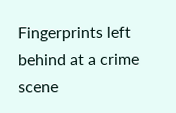Fingerprints left behind at a crime scene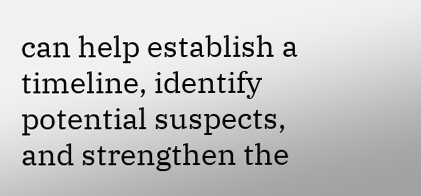can help establish a timeline, identify potential suspects, and strengthen the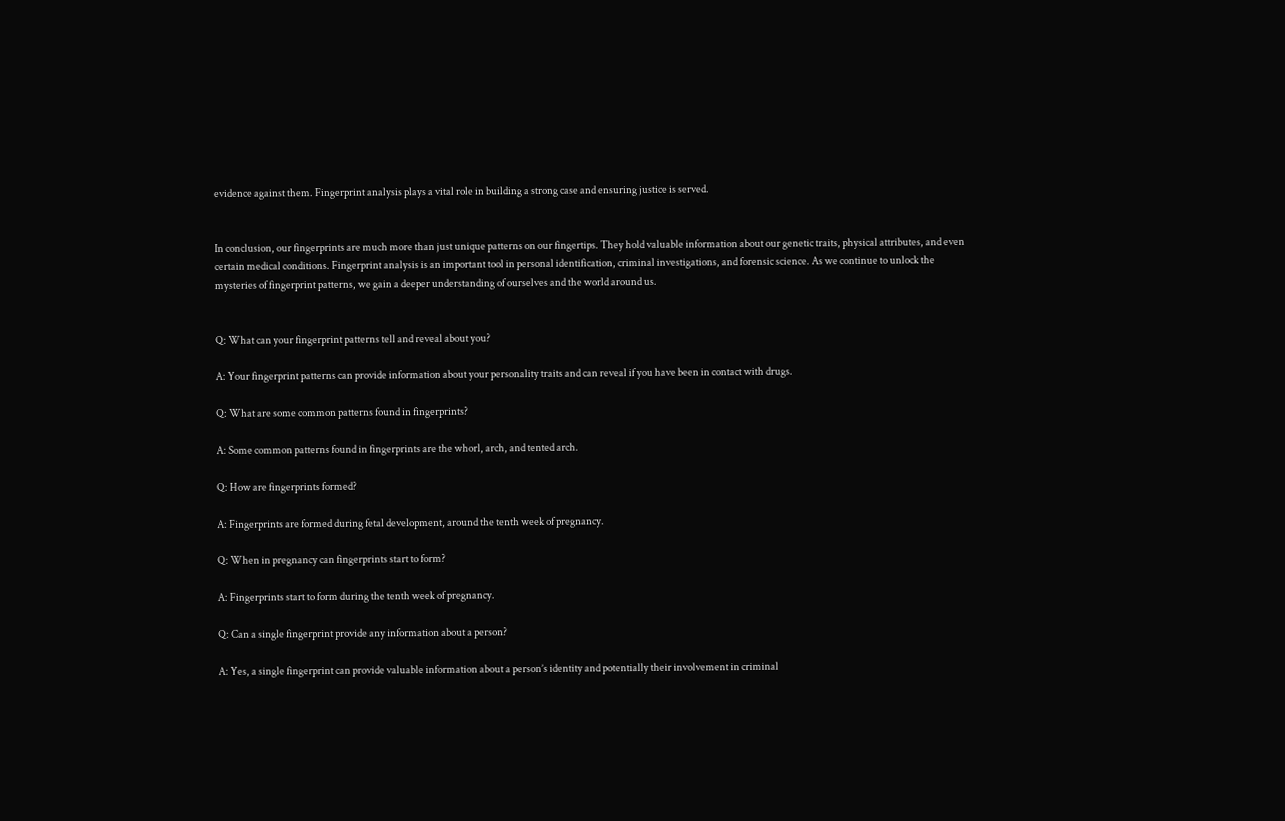evidence against them. Fingerprint analysis plays a vital role in building a strong case and ensuring justice is served.


In conclusion, our fingerprints are much more than just unique patterns on our fingertips. They hold valuable information about our genetic traits, physical attributes, and even certain medical conditions. Fingerprint analysis is an important tool in personal identification, criminal investigations, and forensic science. As we continue to unlock the mysteries of fingerprint patterns, we gain a deeper understanding of ourselves and the world around us.


Q: What can your fingerprint patterns tell and reveal about you?

A: Your fingerprint patterns can provide information about your personality traits and can reveal if you have been in contact with drugs.

Q: What are some common patterns found in fingerprints?

A: Some common patterns found in fingerprints are the whorl, arch, and tented arch.

Q: How are fingerprints formed?

A: Fingerprints are formed during fetal development, around the tenth week of pregnancy.

Q: When in pregnancy can fingerprints start to form?

A: Fingerprints start to form during the tenth week of pregnancy.

Q: Can a single fingerprint provide any information about a person?

A: Yes, a single fingerprint can provide valuable information about a person’s identity and potentially their involvement in criminal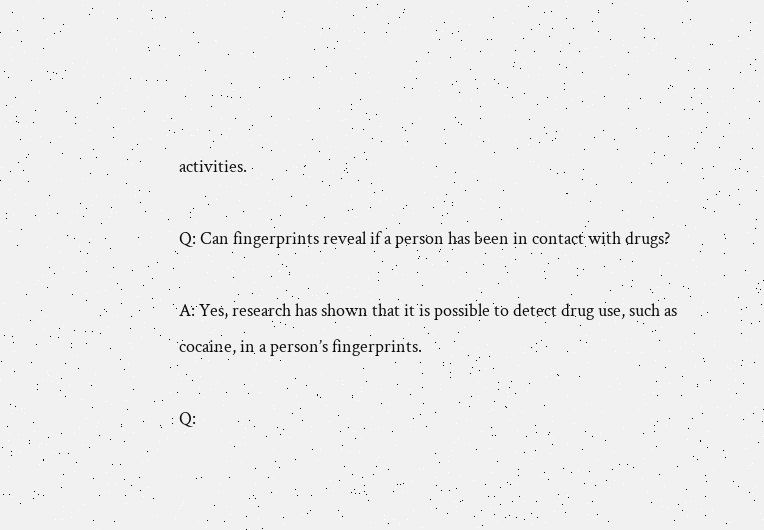activities.

Q: Can fingerprints reveal if a person has been in contact with drugs?

A: Yes, research has shown that it is possible to detect drug use, such as cocaine, in a person’s fingerprints.

Q: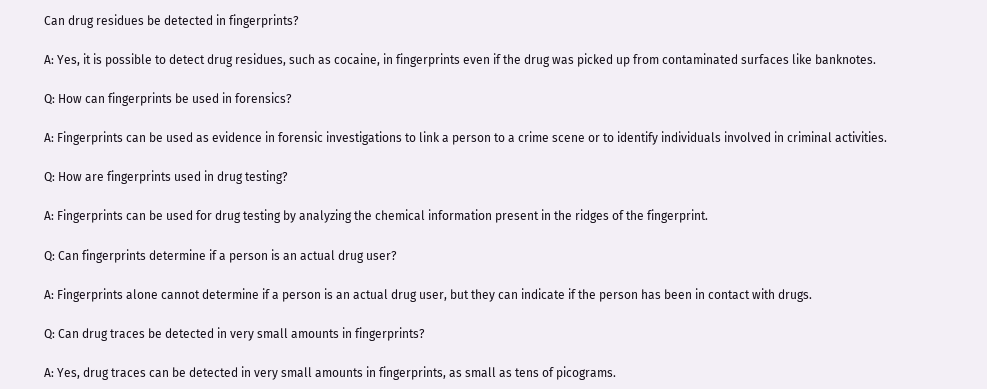Can drug residues be detected in fingerprints?

A: Yes, it is possible to detect drug residues, such as cocaine, in fingerprints even if the drug was picked up from contaminated surfaces like banknotes.

Q: How can fingerprints be used in forensics?

A: Fingerprints can be used as evidence in forensic investigations to link a person to a crime scene or to identify individuals involved in criminal activities.

Q: How are fingerprints used in drug testing?

A: Fingerprints can be used for drug testing by analyzing the chemical information present in the ridges of the fingerprint.

Q: Can fingerprints determine if a person is an actual drug user?

A: Fingerprints alone cannot determine if a person is an actual drug user, but they can indicate if the person has been in contact with drugs.

Q: Can drug traces be detected in very small amounts in fingerprints?

A: Yes, drug traces can be detected in very small amounts in fingerprints, as small as tens of picograms.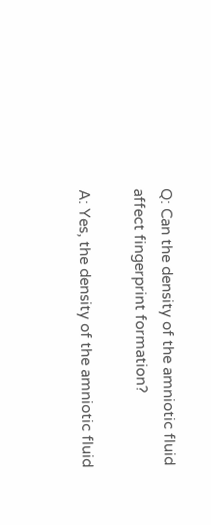Q: Can the density of the amniotic fluid affect fingerprint formation?

A: Yes, the density of the amniotic fluid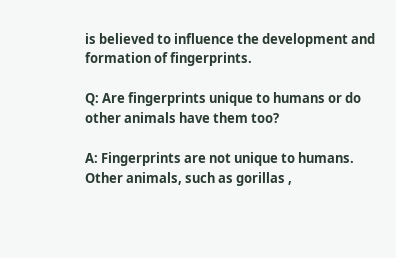is believed to influence the development and formation of fingerprints.

Q: Are fingerprints unique to humans or do other animals have them too?

A: Fingerprints are not unique to humans. Other animals, such as gorillas ,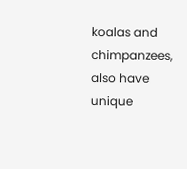koalas and chimpanzees, also have unique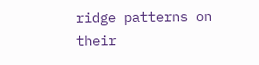ridge patterns on their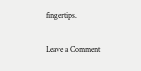fingertips.

Leave a Comment